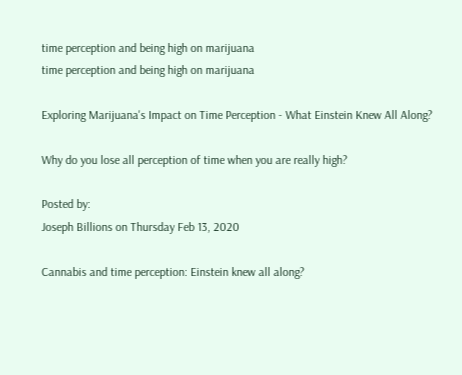time perception and being high on marijuana
time perception and being high on marijuana

Exploring Marijuana's Impact on Time Perception - What Einstein Knew All Along?

Why do you lose all perception of time when you are really high?

Posted by:
Joseph Billions on Thursday Feb 13, 2020

Cannabis and time perception: Einstein knew all along?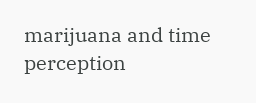marijuana and time perception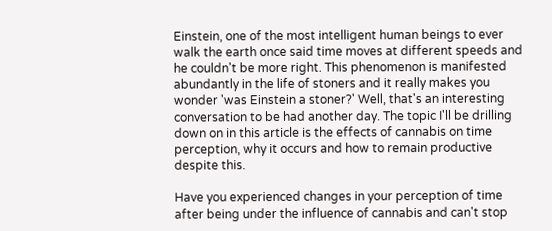Einstein, one of the most intelligent human beings to ever walk the earth once said time moves at different speeds and he couldn't be more right. This phenomenon is manifested abundantly in the life of stoners and it really makes you wonder 'was Einstein a stoner?' Well, that's an interesting conversation to be had another day. The topic I'll be drilling down on in this article is the effects of cannabis on time perception, why it occurs and how to remain productive despite this.

Have you experienced changes in your perception of time after being under the influence of cannabis and can't stop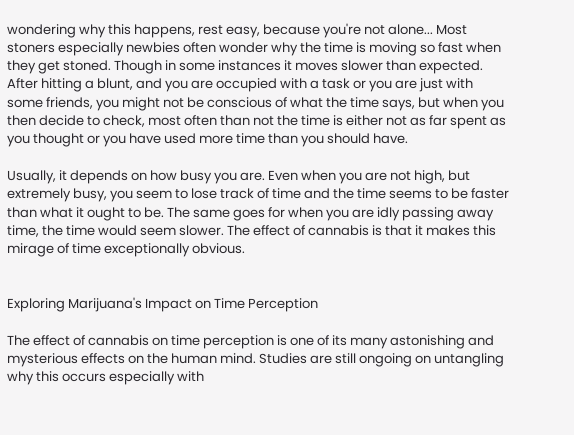wondering why this happens, rest easy, because you're not alone... Most stoners especially newbies often wonder why the time is moving so fast when they get stoned. Though in some instances it moves slower than expected. After hitting a blunt, and you are occupied with a task or you are just with some friends, you might not be conscious of what the time says, but when you then decide to check, most often than not the time is either not as far spent as you thought or you have used more time than you should have.

Usually, it depends on how busy you are. Even when you are not high, but extremely busy, you seem to lose track of time and the time seems to be faster than what it ought to be. The same goes for when you are idly passing away time, the time would seem slower. The effect of cannabis is that it makes this mirage of time exceptionally obvious.


Exploring Marijuana's Impact on Time Perception

The effect of cannabis on time perception is one of its many astonishing and mysterious effects on the human mind. Studies are still ongoing on untangling why this occurs especially with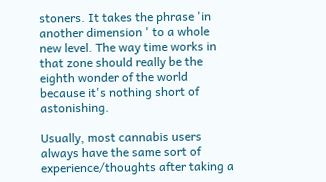stoners. It takes the phrase 'in another dimension ' to a whole new level. The way time works in that zone should really be the eighth wonder of the world because it's nothing short of astonishing.

Usually, most cannabis users always have the same sort of experience/thoughts after taking a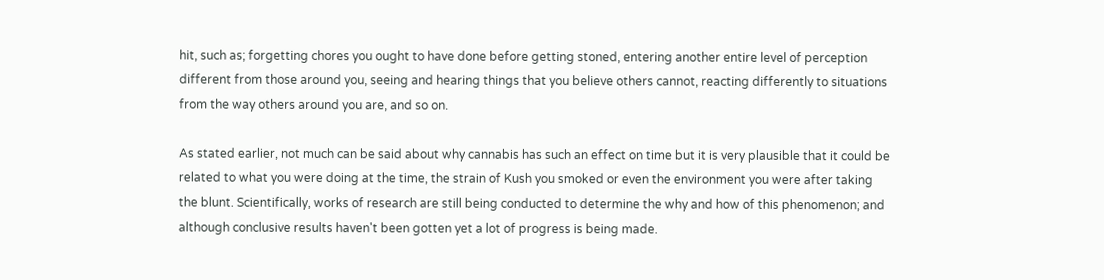hit, such as; forgetting chores you ought to have done before getting stoned, entering another entire level of perception different from those around you, seeing and hearing things that you believe others cannot, reacting differently to situations from the way others around you are, and so on.

As stated earlier, not much can be said about why cannabis has such an effect on time but it is very plausible that it could be related to what you were doing at the time, the strain of Kush you smoked or even the environment you were after taking the blunt. Scientifically, works of research are still being conducted to determine the why and how of this phenomenon; and although conclusive results haven't been gotten yet a lot of progress is being made.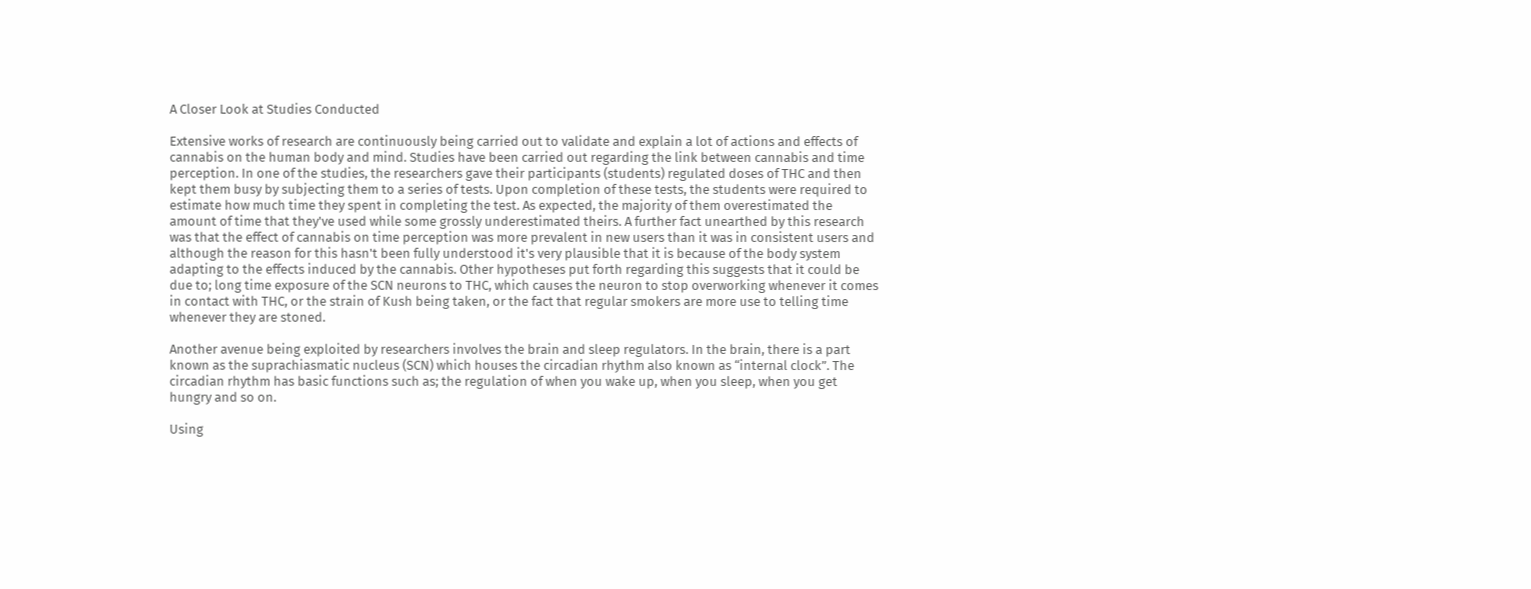A Closer Look at Studies Conducted

Extensive works of research are continuously being carried out to validate and explain a lot of actions and effects of cannabis on the human body and mind. Studies have been carried out regarding the link between cannabis and time perception. In one of the studies, the researchers gave their participants (students) regulated doses of THC and then kept them busy by subjecting them to a series of tests. Upon completion of these tests, the students were required to estimate how much time they spent in completing the test. As expected, the majority of them overestimated the amount of time that they've used while some grossly underestimated theirs. A further fact unearthed by this research was that the effect of cannabis on time perception was more prevalent in new users than it was in consistent users and although the reason for this hasn't been fully understood it's very plausible that it is because of the body system adapting to the effects induced by the cannabis. Other hypotheses put forth regarding this suggests that it could be due to; long time exposure of the SCN neurons to THC, which causes the neuron to stop overworking whenever it comes in contact with THC, or the strain of Kush being taken, or the fact that regular smokers are more use to telling time whenever they are stoned.

Another avenue being exploited by researchers involves the brain and sleep regulators. In the brain, there is a part known as the suprachiasmatic nucleus (SCN) which houses the circadian rhythm also known as “internal clock”. The circadian rhythm has basic functions such as; the regulation of when you wake up, when you sleep, when you get hungry and so on.

Using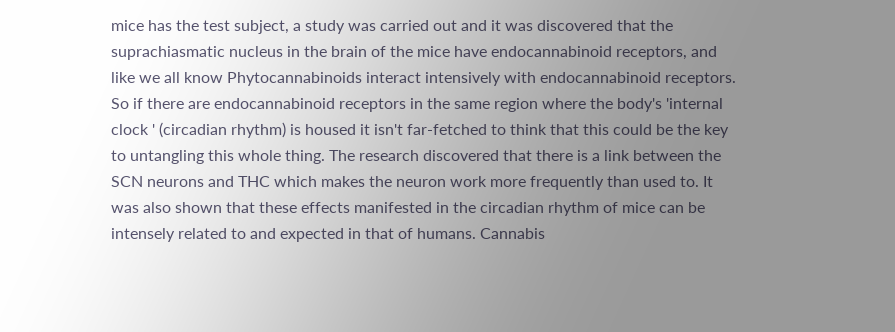mice has the test subject, a study was carried out and it was discovered that the suprachiasmatic nucleus in the brain of the mice have endocannabinoid receptors, and like we all know Phytocannabinoids interact intensively with endocannabinoid receptors. So if there are endocannabinoid receptors in the same region where the body's 'internal clock ' (circadian rhythm) is housed it isn't far-fetched to think that this could be the key to untangling this whole thing. The research discovered that there is a link between the SCN neurons and THC which makes the neuron work more frequently than used to. It was also shown that these effects manifested in the circadian rhythm of mice can be intensely related to and expected in that of humans. Cannabis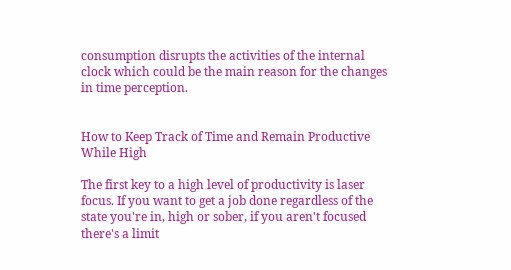consumption disrupts the activities of the internal clock which could be the main reason for the changes in time perception.


How to Keep Track of Time and Remain Productive While High

The first key to a high level of productivity is laser focus. If you want to get a job done regardless of the state you're in, high or sober, if you aren't focused there's a limit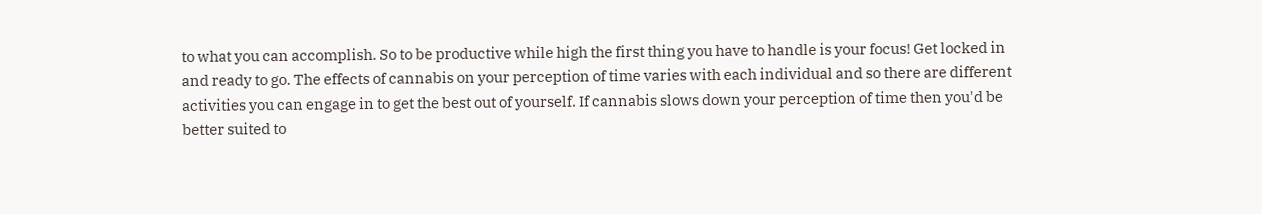to what you can accomplish. So to be productive while high the first thing you have to handle is your focus! Get locked in and ready to go. The effects of cannabis on your perception of time varies with each individual and so there are different activities you can engage in to get the best out of yourself. If cannabis slows down your perception of time then you'd be better suited to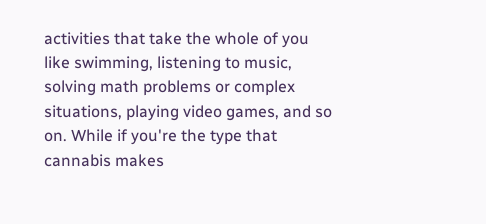activities that take the whole of you like swimming, listening to music, solving math problems or complex situations, playing video games, and so on. While if you're the type that cannabis makes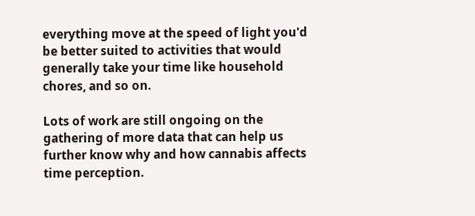everything move at the speed of light you'd be better suited to activities that would generally take your time like household chores, and so on.

Lots of work are still ongoing on the gathering of more data that can help us further know why and how cannabis affects time perception.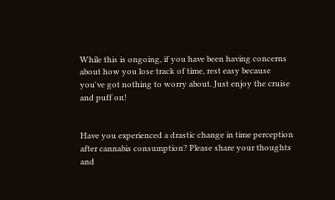While this is ongoing, if you have been having concerns about how you lose track of time, rest easy because you've got nothing to worry about. Just enjoy the cruise and puff on!


Have you experienced a drastic change in time perception after cannabis consumption? Please share your thoughts and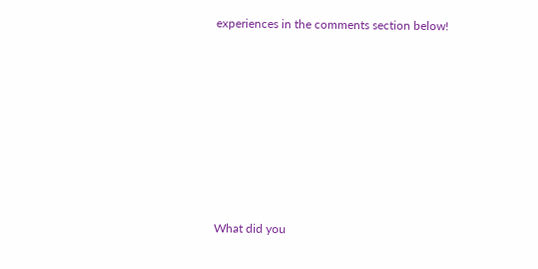experiences in the comments section below!








What did you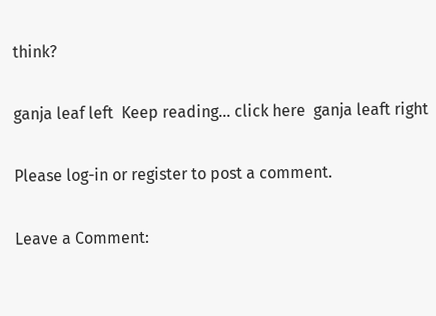think?

ganja leaf left  Keep reading... click here  ganja leaft right

Please log-in or register to post a comment.

Leave a Comment: